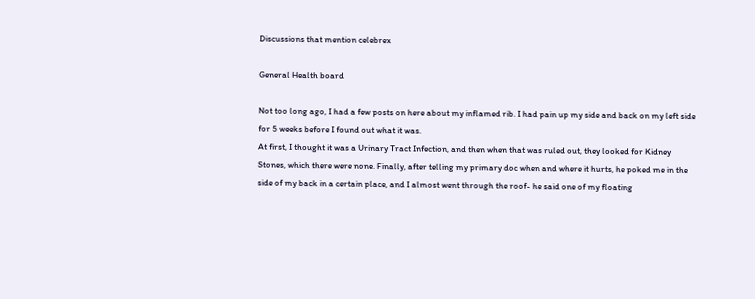Discussions that mention celebrex

General Health board

Not too long ago, I had a few posts on here about my inflamed rib. I had pain up my side and back on my left side for 5 weeks before I found out what it was.
At first, I thought it was a Urinary Tract Infection, and then when that was ruled out, they looked for Kidney Stones, which there were none. Finally, after telling my primary doc when and where it hurts, he poked me in the side of my back in a certain place, and I almost went through the roof- he said one of my floating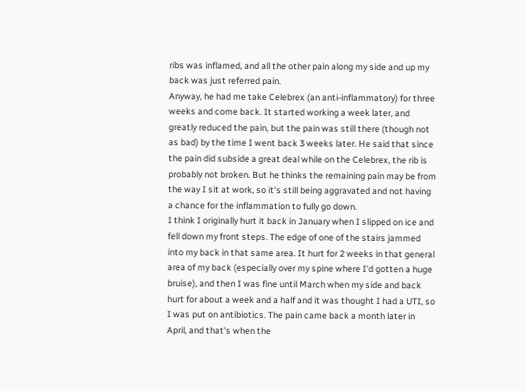ribs was inflamed, and all the other pain along my side and up my back was just referred pain.
Anyway, he had me take Celebrex (an anti-inflammatory) for three weeks and come back. It started working a week later, and greatly reduced the pain, but the pain was still there (though not as bad) by the time I went back 3 weeks later. He said that since the pain did subside a great deal while on the Celebrex, the rib is probably not broken. But he thinks the remaining pain may be from the way I sit at work, so it's still being aggravated and not having a chance for the inflammation to fully go down.
I think I originally hurt it back in January when I slipped on ice and fell down my front steps. The edge of one of the stairs jammed into my back in that same area. It hurt for 2 weeks in that general area of my back (especially over my spine where I'd gotten a huge bruise), and then I was fine until March when my side and back hurt for about a week and a half and it was thought I had a UTI, so I was put on antibiotics. The pain came back a month later in April, and that's when the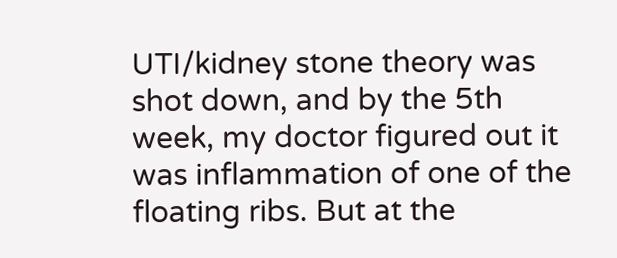UTI/kidney stone theory was shot down, and by the 5th week, my doctor figured out it was inflammation of one of the floating ribs. But at the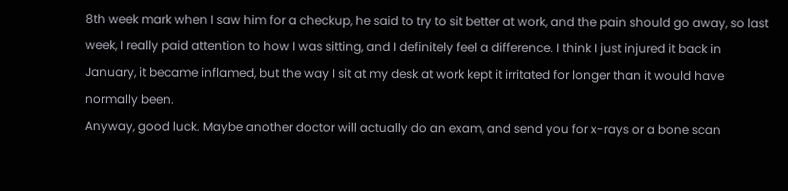8th week mark when I saw him for a checkup, he said to try to sit better at work, and the pain should go away, so last week, I really paid attention to how I was sitting, and I definitely feel a difference. I think I just injured it back in January, it became inflamed, but the way I sit at my desk at work kept it irritated for longer than it would have normally been.
Anyway, good luck. Maybe another doctor will actually do an exam, and send you for x-rays or a bone scan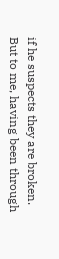if he suspects they are broken.
But to me, having been through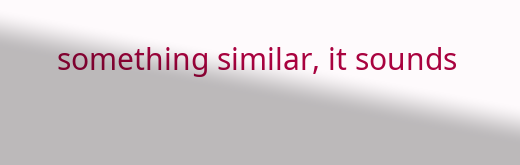something similar, it sounds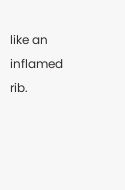like an inflamed rib.